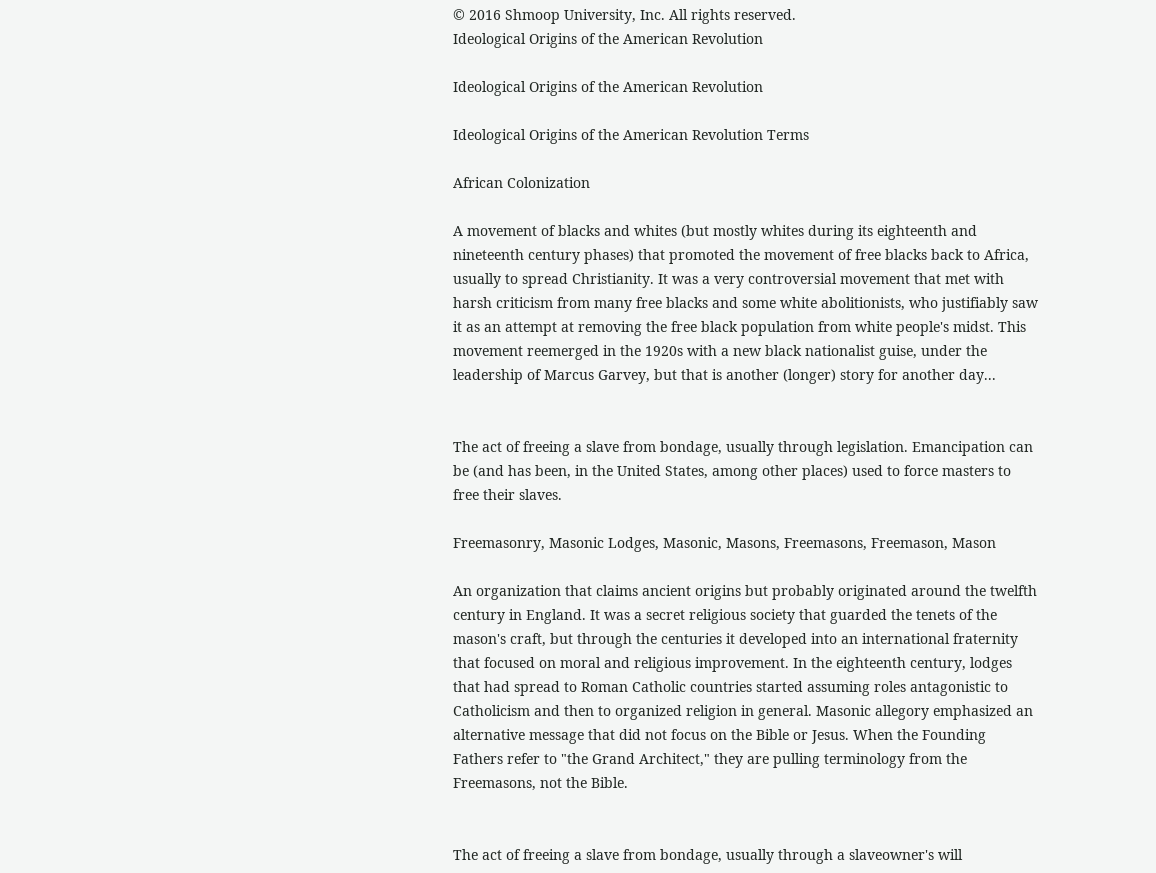© 2016 Shmoop University, Inc. All rights reserved.
Ideological Origins of the American Revolution

Ideological Origins of the American Revolution

Ideological Origins of the American Revolution Terms

African Colonization

A movement of blacks and whites (but mostly whites during its eighteenth and nineteenth century phases) that promoted the movement of free blacks back to Africa, usually to spread Christianity. It was a very controversial movement that met with harsh criticism from many free blacks and some white abolitionists, who justifiably saw it as an attempt at removing the free black population from white people's midst. This movement reemerged in the 1920s with a new black nationalist guise, under the leadership of Marcus Garvey, but that is another (longer) story for another day...


The act of freeing a slave from bondage, usually through legislation. Emancipation can be (and has been, in the United States, among other places) used to force masters to free their slaves.

Freemasonry, Masonic Lodges, Masonic, Masons, Freemasons, Freemason, Mason

An organization that claims ancient origins but probably originated around the twelfth century in England. It was a secret religious society that guarded the tenets of the mason's craft, but through the centuries it developed into an international fraternity that focused on moral and religious improvement. In the eighteenth century, lodges that had spread to Roman Catholic countries started assuming roles antagonistic to Catholicism and then to organized religion in general. Masonic allegory emphasized an alternative message that did not focus on the Bible or Jesus. When the Founding Fathers refer to "the Grand Architect," they are pulling terminology from the Freemasons, not the Bible.


The act of freeing a slave from bondage, usually through a slaveowner's will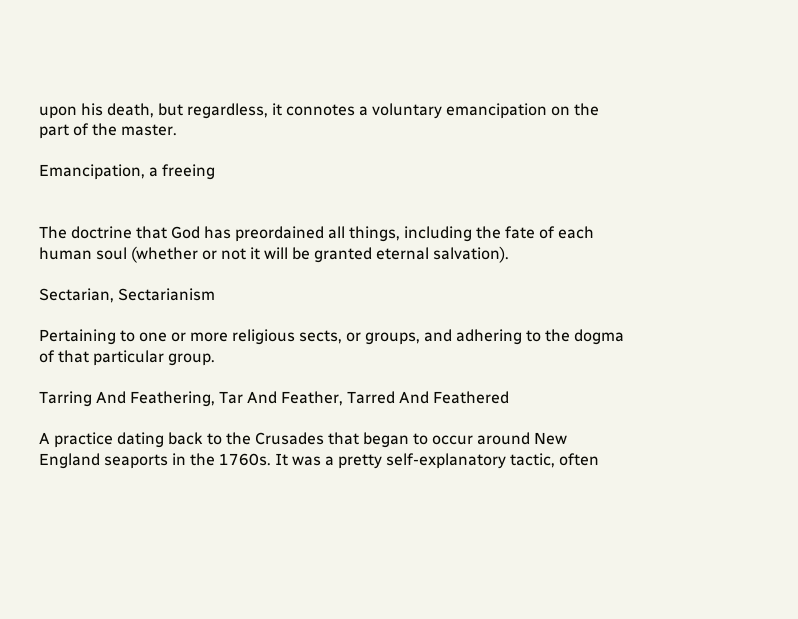upon his death, but regardless, it connotes a voluntary emancipation on the part of the master.

Emancipation, a freeing


The doctrine that God has preordained all things, including the fate of each human soul (whether or not it will be granted eternal salvation).

Sectarian, Sectarianism

Pertaining to one or more religious sects, or groups, and adhering to the dogma of that particular group.

Tarring And Feathering, Tar And Feather, Tarred And Feathered

A practice dating back to the Crusades that began to occur around New England seaports in the 1760s. It was a pretty self-explanatory tactic, often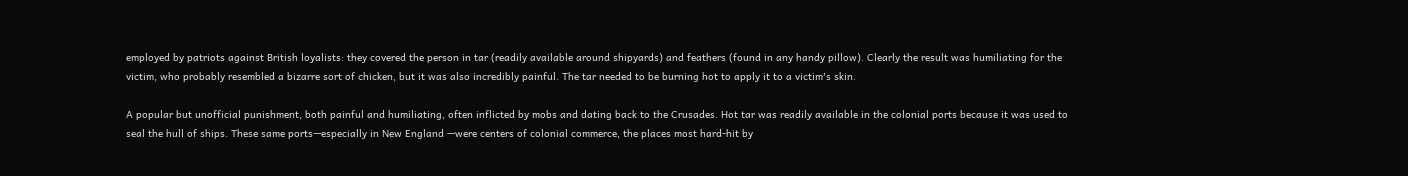employed by patriots against British loyalists: they covered the person in tar (readily available around shipyards) and feathers (found in any handy pillow). Clearly the result was humiliating for the victim, who probably resembled a bizarre sort of chicken, but it was also incredibly painful. The tar needed to be burning hot to apply it to a victim's skin.

A popular but unofficial punishment, both painful and humiliating, often inflicted by mobs and dating back to the Crusades. Hot tar was readily available in the colonial ports because it was used to seal the hull of ships. These same ports—especially in New England —were centers of colonial commerce, the places most hard-hit by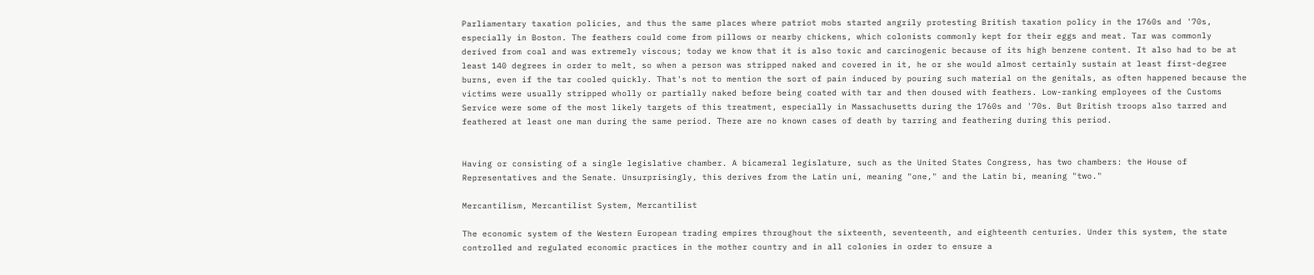Parliamentary taxation policies, and thus the same places where patriot mobs started angrily protesting British taxation policy in the 1760s and '70s, especially in Boston. The feathers could come from pillows or nearby chickens, which colonists commonly kept for their eggs and meat. Tar was commonly derived from coal and was extremely viscous; today we know that it is also toxic and carcinogenic because of its high benzene content. It also had to be at least 140 degrees in order to melt, so when a person was stripped naked and covered in it, he or she would almost certainly sustain at least first-degree burns, even if the tar cooled quickly. That's not to mention the sort of pain induced by pouring such material on the genitals, as often happened because the victims were usually stripped wholly or partially naked before being coated with tar and then doused with feathers. Low-ranking employees of the Customs Service were some of the most likely targets of this treatment, especially in Massachusetts during the 1760s and '70s. But British troops also tarred and feathered at least one man during the same period. There are no known cases of death by tarring and feathering during this period.


Having or consisting of a single legislative chamber. A bicameral legislature, such as the United States Congress, has two chambers: the House of Representatives and the Senate. Unsurprisingly, this derives from the Latin uni, meaning "one," and the Latin bi, meaning "two."

Mercantilism, Mercantilist System, Mercantilist

The economic system of the Western European trading empires throughout the sixteenth, seventeenth, and eighteenth centuries. Under this system, the state controlled and regulated economic practices in the mother country and in all colonies in order to ensure a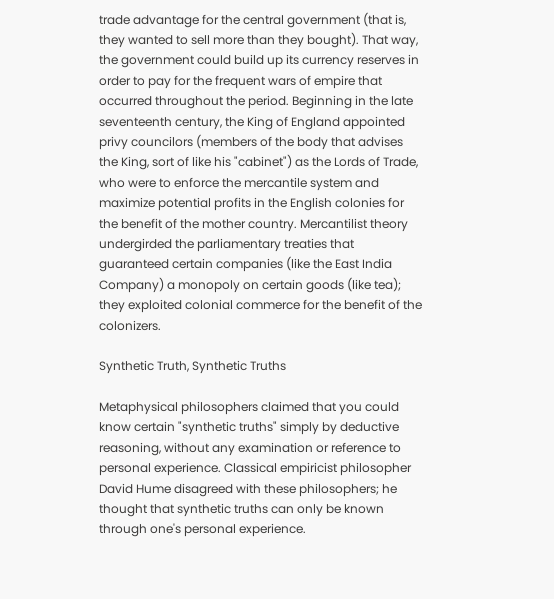trade advantage for the central government (that is, they wanted to sell more than they bought). That way, the government could build up its currency reserves in order to pay for the frequent wars of empire that occurred throughout the period. Beginning in the late seventeenth century, the King of England appointed privy councilors (members of the body that advises the King, sort of like his "cabinet") as the Lords of Trade, who were to enforce the mercantile system and maximize potential profits in the English colonies for the benefit of the mother country. Mercantilist theory undergirded the parliamentary treaties that guaranteed certain companies (like the East India Company) a monopoly on certain goods (like tea); they exploited colonial commerce for the benefit of the colonizers.

Synthetic Truth, Synthetic Truths

Metaphysical philosophers claimed that you could know certain "synthetic truths" simply by deductive reasoning, without any examination or reference to personal experience. Classical empiricist philosopher David Hume disagreed with these philosophers; he thought that synthetic truths can only be known through one's personal experience.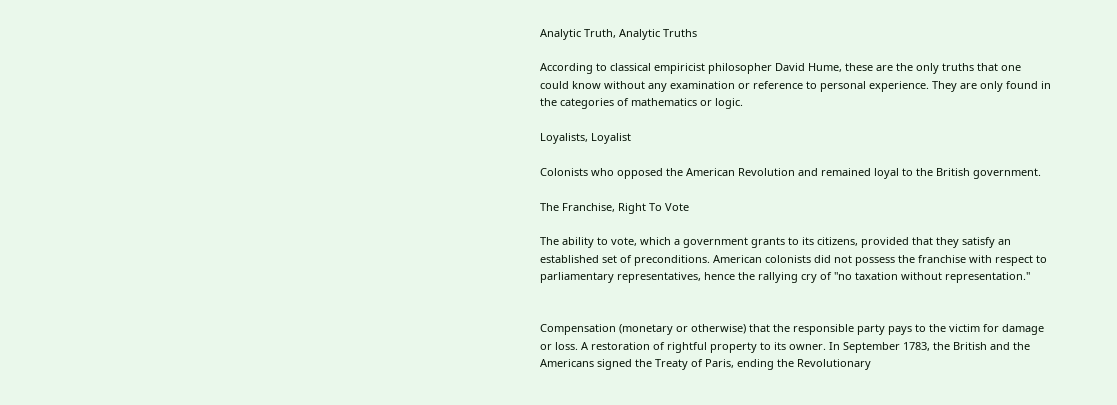Analytic Truth, Analytic Truths

According to classical empiricist philosopher David Hume, these are the only truths that one could know without any examination or reference to personal experience. They are only found in the categories of mathematics or logic.

Loyalists, Loyalist

Colonists who opposed the American Revolution and remained loyal to the British government.

The Franchise, Right To Vote

The ability to vote, which a government grants to its citizens, provided that they satisfy an established set of preconditions. American colonists did not possess the franchise with respect to parliamentary representatives, hence the rallying cry of "no taxation without representation."


Compensation (monetary or otherwise) that the responsible party pays to the victim for damage or loss. A restoration of rightful property to its owner. In September 1783, the British and the Americans signed the Treaty of Paris, ending the Revolutionary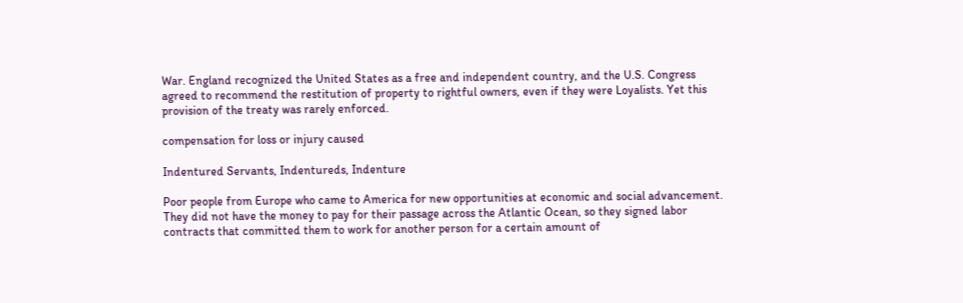War. England recognized the United States as a free and independent country, and the U.S. Congress agreed to recommend the restitution of property to rightful owners, even if they were Loyalists. Yet this provision of the treaty was rarely enforced.

compensation for loss or injury caused

Indentured Servants, Indentureds, Indenture

Poor people from Europe who came to America for new opportunities at economic and social advancement. They did not have the money to pay for their passage across the Atlantic Ocean, so they signed labor contracts that committed them to work for another person for a certain amount of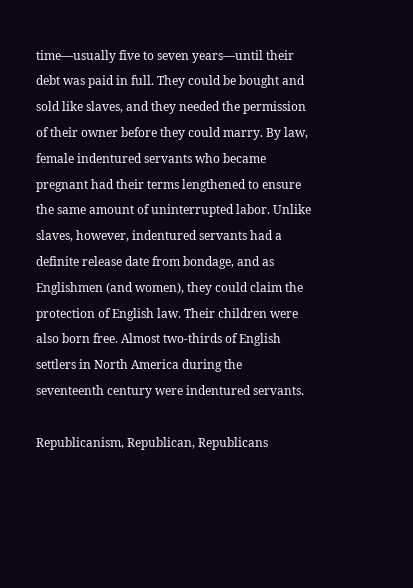time—usually five to seven years—until their debt was paid in full. They could be bought and sold like slaves, and they needed the permission of their owner before they could marry. By law, female indentured servants who became pregnant had their terms lengthened to ensure the same amount of uninterrupted labor. Unlike slaves, however, indentured servants had a definite release date from bondage, and as Englishmen (and women), they could claim the protection of English law. Their children were also born free. Almost two-thirds of English settlers in North America during the seventeenth century were indentured servants.

Republicanism, Republican, Republicans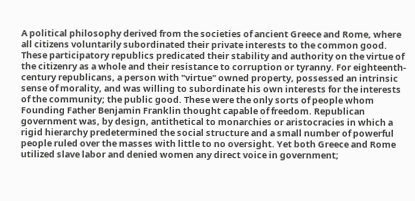A political philosophy derived from the societies of ancient Greece and Rome, where all citizens voluntarily subordinated their private interests to the common good. These participatory republics predicated their stability and authority on the virtue of the citizenry as a whole and their resistance to corruption or tyranny. For eighteenth-century republicans, a person with "virtue" owned property, possessed an intrinsic sense of morality, and was willing to subordinate his own interests for the interests of the community; the public good. These were the only sorts of people whom Founding Father Benjamin Franklin thought capable of freedom. Republican government was, by design, antithetical to monarchies or aristocracies in which a rigid hierarchy predetermined the social structure and a small number of powerful people ruled over the masses with little to no oversight. Yet both Greece and Rome utilized slave labor and denied women any direct voice in government;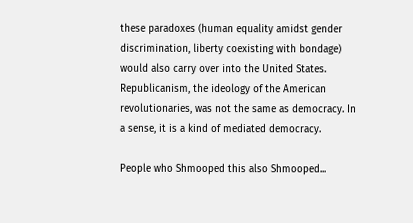these paradoxes (human equality amidst gender discrimination, liberty coexisting with bondage) would also carry over into the United States. Republicanism, the ideology of the American revolutionaries, was not the same as democracy. In a sense, it is a kind of mediated democracy.

People who Shmooped this also Shmooped...